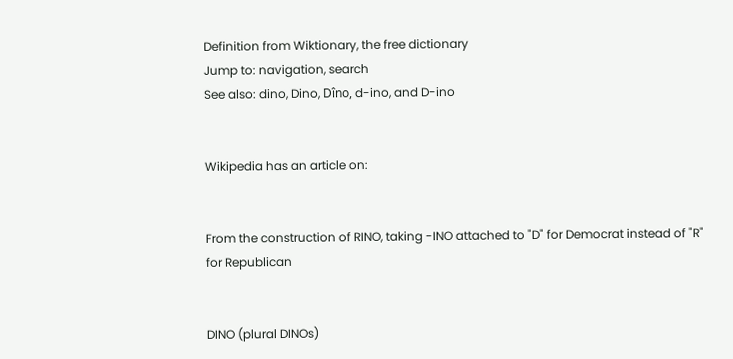Definition from Wiktionary, the free dictionary
Jump to: navigation, search
See also: dino, Dino, Dîno, d-ino, and D-ino


Wikipedia has an article on:


From the construction of RINO, taking -INO attached to "D" for Democrat instead of "R" for Republican


DINO (plural DINOs)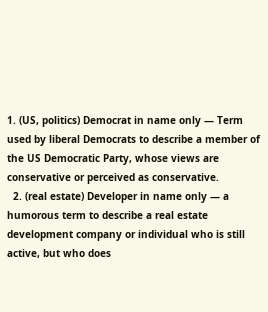1. (US, politics) Democrat in name only — Term used by liberal Democrats to describe a member of the US Democratic Party, whose views are conservative or perceived as conservative.
  2. (real estate) Developer in name only — a humorous term to describe a real estate development company or individual who is still active, but who does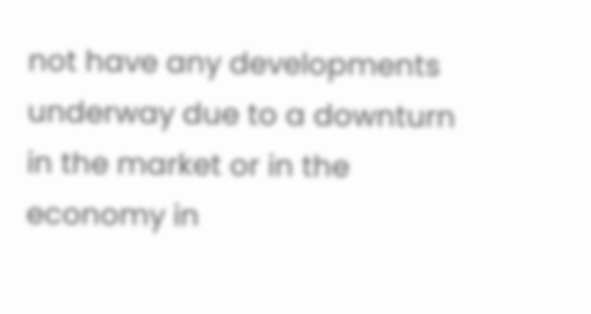not have any developments underway due to a downturn in the market or in the economy in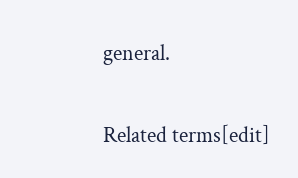general.


Related terms[edit]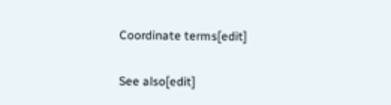Coordinate terms[edit]

See also[edit]